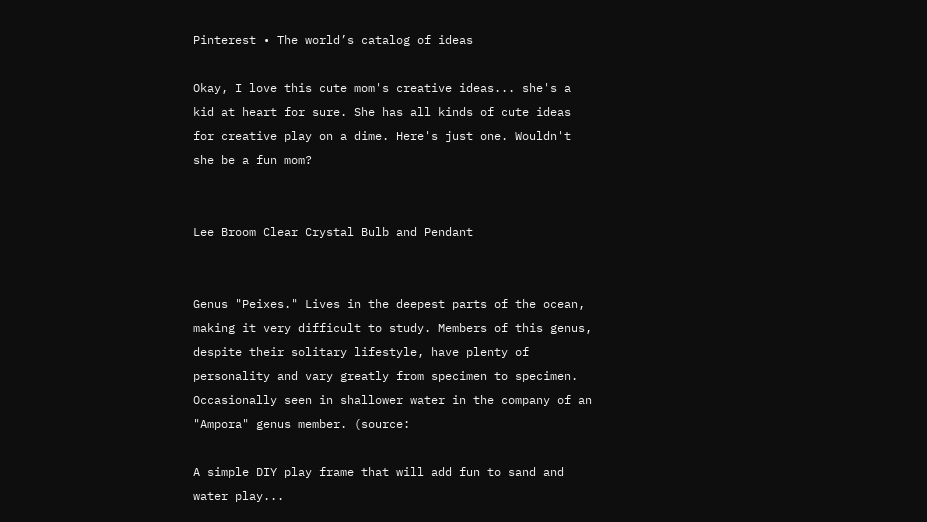Pinterest • The world’s catalog of ideas

Okay, I love this cute mom's creative ideas... she's a kid at heart for sure. She has all kinds of cute ideas for creative play on a dime. Here's just one. Wouldn't she be a fun mom?


Lee Broom Clear Crystal Bulb and Pendant


Genus "Peixes." Lives in the deepest parts of the ocean, making it very difficult to study. Members of this genus, despite their solitary lifestyle, have plenty of personality and vary greatly from specimen to specimen. Occasionally seen in shallower water in the company of an "Ampora" genus member. (source:

A simple DIY play frame that will add fun to sand and water play...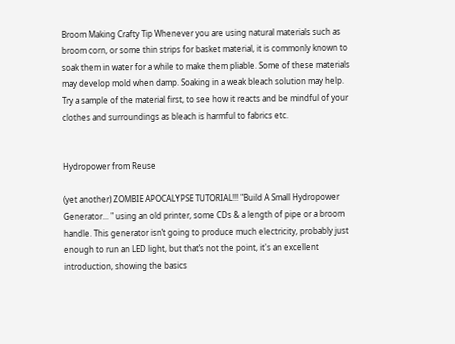Broom Making Crafty Tip Whenever you are using natural materials such as broom corn, or some thin strips for basket material, it is commonly known to soak them in water for a while to make them pliable. Some of these materials may develop mold when damp. Soaking in a weak bleach solution may help. Try a sample of the material first, to see how it reacts and be mindful of your clothes and surroundings as bleach is harmful to fabrics etc.


Hydropower from Reuse

(yet another) ZOMBIE APOCALYPSE TUTORIAL!!! "Build A Small Hydropower Generator... " using an old printer, some CDs & a length of pipe or a broom handle. This generator isn’t going to produce much electricity, probably just enough to run an LED light, but that’s not the point, it's an excellent introduction, showing the basics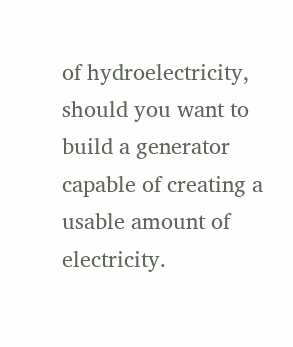of hydroelectricity, should you want to build a generator capable of creating a usable amount of electricity.